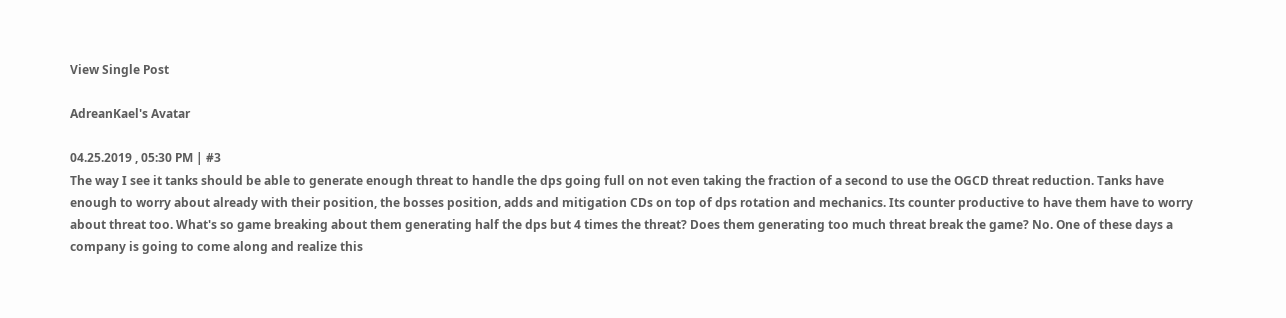View Single Post

AdreanKael's Avatar

04.25.2019 , 05:30 PM | #3
The way I see it tanks should be able to generate enough threat to handle the dps going full on not even taking the fraction of a second to use the OGCD threat reduction. Tanks have enough to worry about already with their position, the bosses position, adds and mitigation CDs on top of dps rotation and mechanics. Its counter productive to have them have to worry about threat too. What's so game breaking about them generating half the dps but 4 times the threat? Does them generating too much threat break the game? No. One of these days a company is going to come along and realize this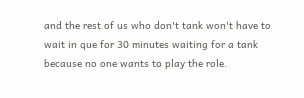and the rest of us who don't tank won't have to wait in que for 30 minutes waiting for a tank because no one wants to play the role.